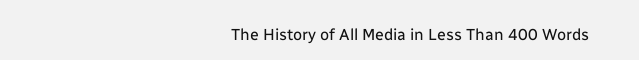The History of All Media in Less Than 400 Words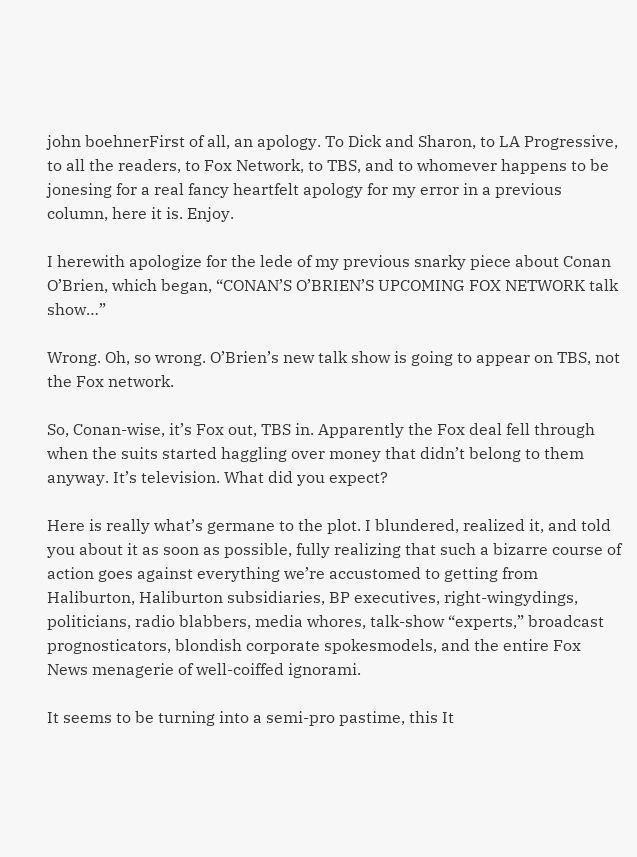john boehnerFirst of all, an apology. To Dick and Sharon, to LA Progressive, to all the readers, to Fox Network, to TBS, and to whomever happens to be jonesing for a real fancy heartfelt apology for my error in a previous column, here it is. Enjoy.

I herewith apologize for the lede of my previous snarky piece about Conan O’Brien, which began, “CONAN’S O’BRIEN’S UPCOMING FOX NETWORK talk show…”

Wrong. Oh, so wrong. O’Brien’s new talk show is going to appear on TBS, not the Fox network.

So, Conan-wise, it’s Fox out, TBS in. Apparently the Fox deal fell through when the suits started haggling over money that didn’t belong to them anyway. It’s television. What did you expect?

Here is really what’s germane to the plot. I blundered, realized it, and told you about it as soon as possible, fully realizing that such a bizarre course of action goes against everything we’re accustomed to getting from Haliburton, Haliburton subsidiaries, BP executives, right-wingydings, politicians, radio blabbers, media whores, talk-show “experts,” broadcast prognosticators, blondish corporate spokesmodels, and the entire Fox News menagerie of well-coiffed ignorami.

It seems to be turning into a semi-pro pastime, this It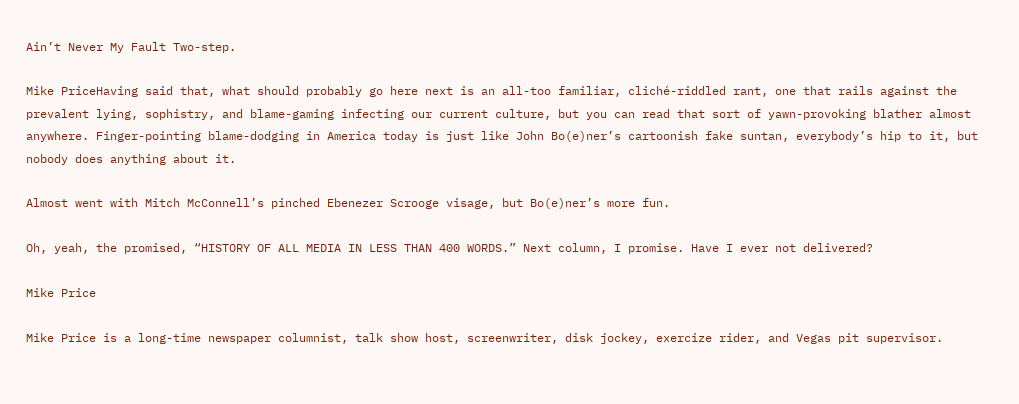Ain’t Never My Fault Two-step.

Mike PriceHaving said that, what should probably go here next is an all-too familiar, cliché-riddled rant, one that rails against the prevalent lying, sophistry, and blame-gaming infecting our current culture, but you can read that sort of yawn-provoking blather almost anywhere. Finger-pointing blame-dodging in America today is just like John Bo(e)ner’s cartoonish fake suntan, everybody’s hip to it, but nobody does anything about it.

Almost went with Mitch McConnell’s pinched Ebenezer Scrooge visage, but Bo(e)ner’s more fun.

Oh, yeah, the promised, “HISTORY OF ALL MEDIA IN LESS THAN 400 WORDS.” Next column, I promise. Have I ever not delivered?

Mike Price

Mike Price is a long-time newspaper columnist, talk show host, screenwriter, disk jockey, exercize rider, and Vegas pit supervisor.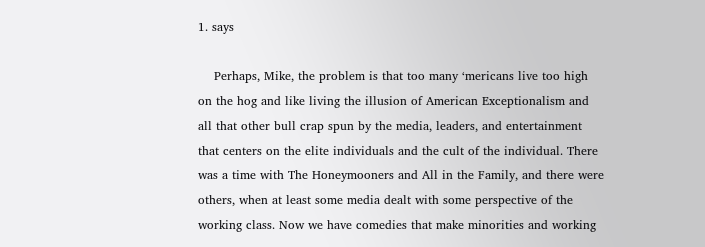1. says

    Perhaps, Mike, the problem is that too many ‘mericans live too high on the hog and like living the illusion of American Exceptionalism and all that other bull crap spun by the media, leaders, and entertainment that centers on the elite individuals and the cult of the individual. There was a time with The Honeymooners and All in the Family, and there were others, when at least some media dealt with some perspective of the working class. Now we have comedies that make minorities and working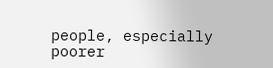people, especially poorer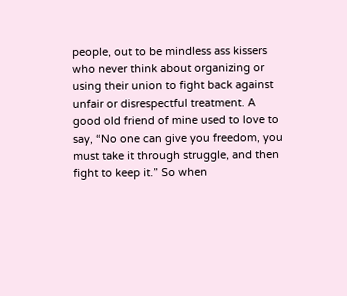people, out to be mindless ass kissers who never think about organizing or using their union to fight back against unfair or disrespectful treatment. A good old friend of mine used to love to say, “No one can give you freedom, you must take it through struggle, and then fight to keep it.” So when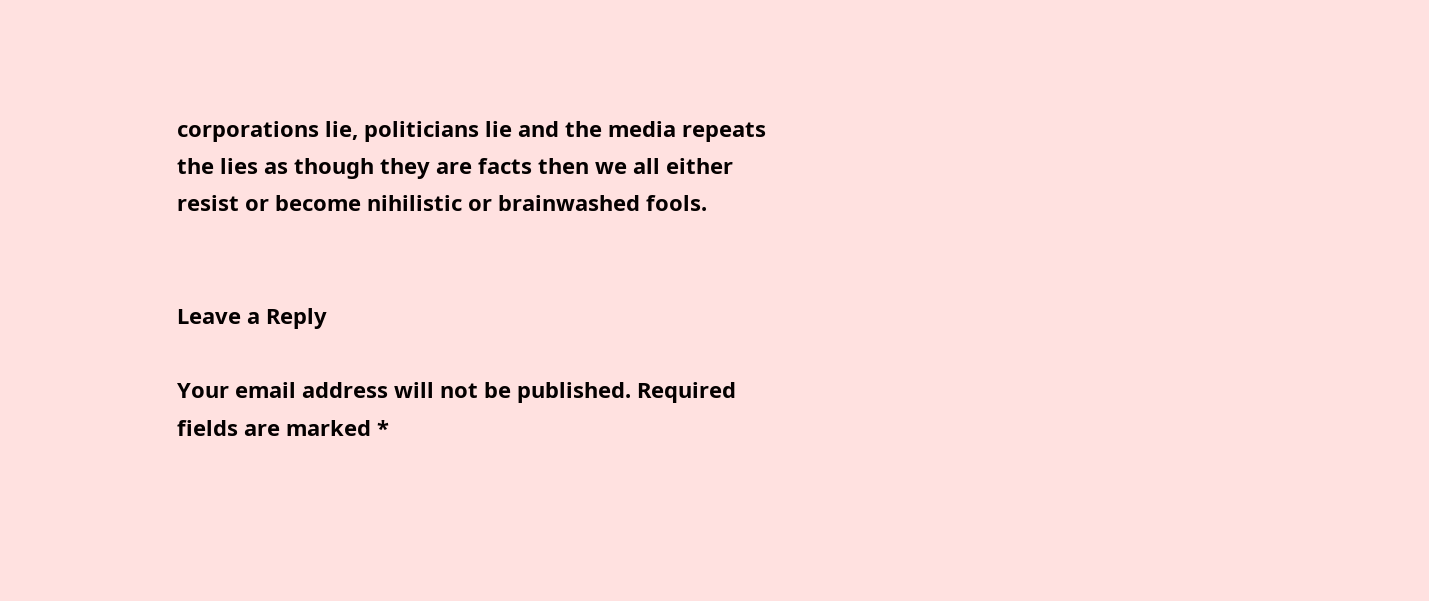corporations lie, politicians lie and the media repeats the lies as though they are facts then we all either resist or become nihilistic or brainwashed fools.


Leave a Reply

Your email address will not be published. Required fields are marked *